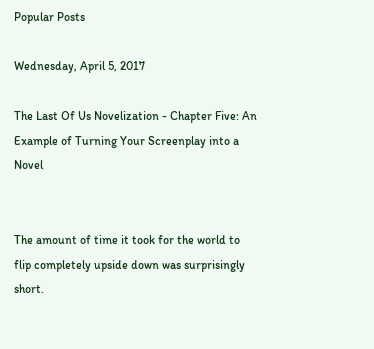Popular Posts

Wednesday, April 5, 2017

The Last Of Us Novelization - Chapter Five: An Example of Turning Your Screenplay into a Novel


The amount of time it took for the world to flip completely upside down was surprisingly short.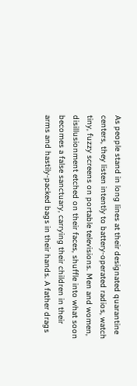As people stand in long lines at their designated quarantine centers, they listen intently to battery-operated radios, watch tiny, fuzzy screens on portable televisions. Men and women, disillusionment etched on their faces, shuffle into what soon becomes a false sanctuary, carrying their children in their arms and hastily-packed bags in their hands. A father drags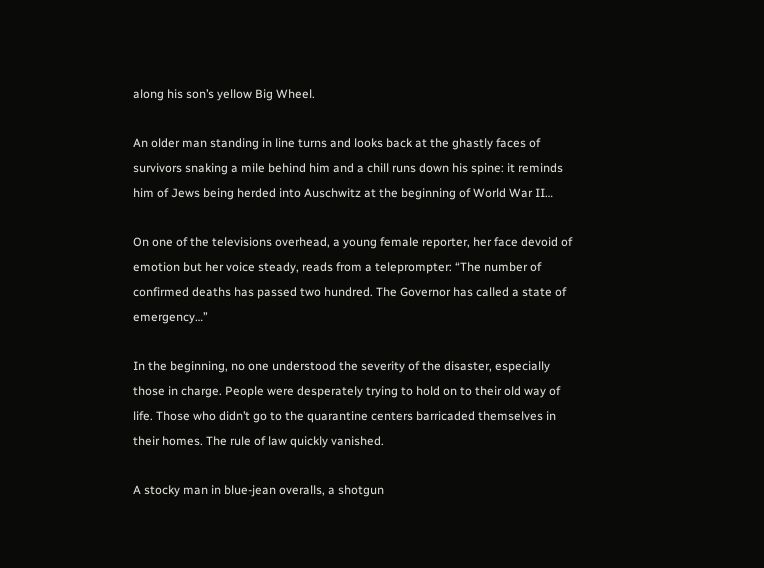along his son’s yellow Big Wheel.

An older man standing in line turns and looks back at the ghastly faces of survivors snaking a mile behind him and a chill runs down his spine: it reminds him of Jews being herded into Auschwitz at the beginning of World War II…

On one of the televisions overhead, a young female reporter, her face devoid of emotion but her voice steady, reads from a teleprompter: “The number of confirmed deaths has passed two hundred. The Governor has called a state of emergency…”

In the beginning, no one understood the severity of the disaster, especially those in charge. People were desperately trying to hold on to their old way of life. Those who didn’t go to the quarantine centers barricaded themselves in their homes. The rule of law quickly vanished.

A stocky man in blue-jean overalls, a shotgun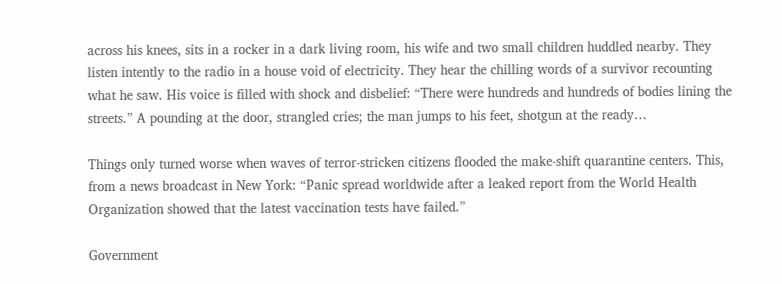across his knees, sits in a rocker in a dark living room, his wife and two small children huddled nearby. They listen intently to the radio in a house void of electricity. They hear the chilling words of a survivor recounting what he saw. His voice is filled with shock and disbelief: “There were hundreds and hundreds of bodies lining the streets.” A pounding at the door, strangled cries; the man jumps to his feet, shotgun at the ready…

Things only turned worse when waves of terror-stricken citizens flooded the make-shift quarantine centers. This, from a news broadcast in New York: “Panic spread worldwide after a leaked report from the World Health Organization showed that the latest vaccination tests have failed.”

Government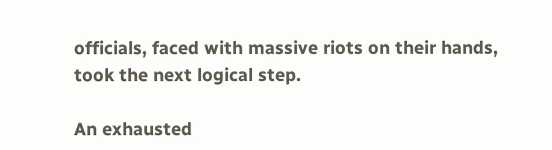officials, faced with massive riots on their hands, took the next logical step.

An exhausted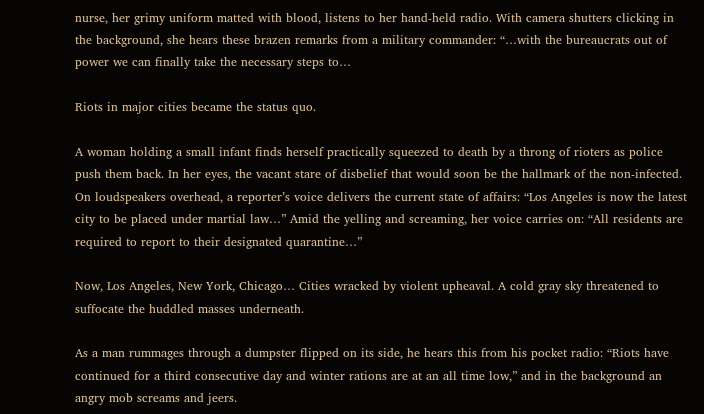nurse, her grimy uniform matted with blood, listens to her hand-held radio. With camera shutters clicking in the background, she hears these brazen remarks from a military commander: “…with the bureaucrats out of power we can finally take the necessary steps to…

Riots in major cities became the status quo.

A woman holding a small infant finds herself practically squeezed to death by a throng of rioters as police push them back. In her eyes, the vacant stare of disbelief that would soon be the hallmark of the non-infected. On loudspeakers overhead, a reporter’s voice delivers the current state of affairs: “Los Angeles is now the latest city to be placed under martial law…” Amid the yelling and screaming, her voice carries on: “All residents are required to report to their designated quarantine…”

Now, Los Angeles, New York, Chicago… Cities wracked by violent upheaval. A cold gray sky threatened to suffocate the huddled masses underneath.

As a man rummages through a dumpster flipped on its side, he hears this from his pocket radio: “Riots have continued for a third consecutive day and winter rations are at an all time low,” and in the background an angry mob screams and jeers.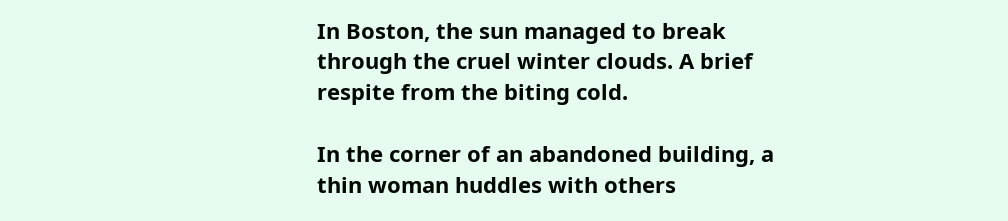In Boston, the sun managed to break through the cruel winter clouds. A brief respite from the biting cold.

In the corner of an abandoned building, a thin woman huddles with others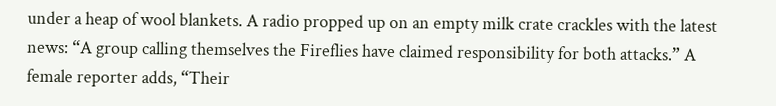under a heap of wool blankets. A radio propped up on an empty milk crate crackles with the latest news: “A group calling themselves the Fireflies have claimed responsibility for both attacks.” A female reporter adds, “Their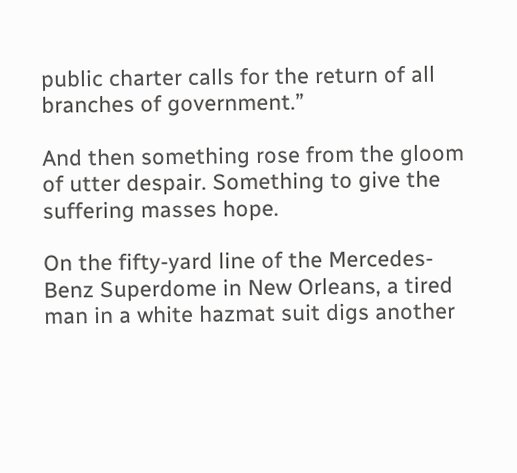public charter calls for the return of all branches of government.”

And then something rose from the gloom of utter despair. Something to give the suffering masses hope.

On the fifty-yard line of the Mercedes-Benz Superdome in New Orleans, a tired man in a white hazmat suit digs another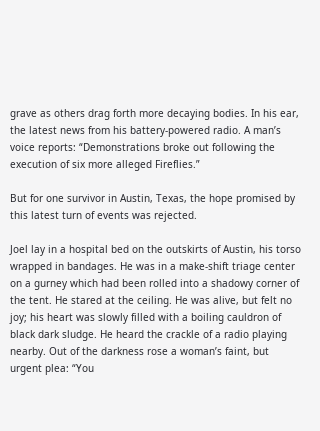grave as others drag forth more decaying bodies. In his ear, the latest news from his battery-powered radio. A man’s voice reports: “Demonstrations broke out following the execution of six more alleged Fireflies.”

But for one survivor in Austin, Texas, the hope promised by this latest turn of events was rejected.

Joel lay in a hospital bed on the outskirts of Austin, his torso wrapped in bandages. He was in a make-shift triage center on a gurney which had been rolled into a shadowy corner of the tent. He stared at the ceiling. He was alive, but felt no joy; his heart was slowly filled with a boiling cauldron of black dark sludge. He heard the crackle of a radio playing nearby. Out of the darkness rose a woman’s faint, but urgent plea: “You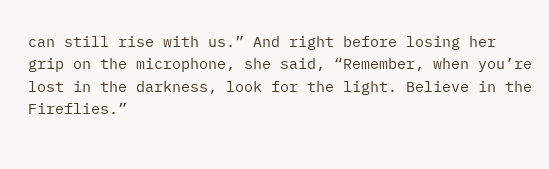can still rise with us.” And right before losing her grip on the microphone, she said, “Remember, when you’re lost in the darkness, look for the light. Believe in the Fireflies.”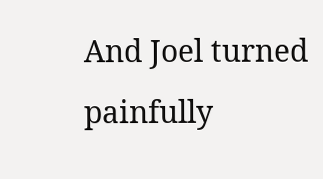And Joel turned painfully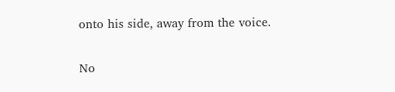onto his side, away from the voice.

No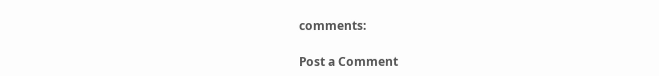comments:

Post a Comment